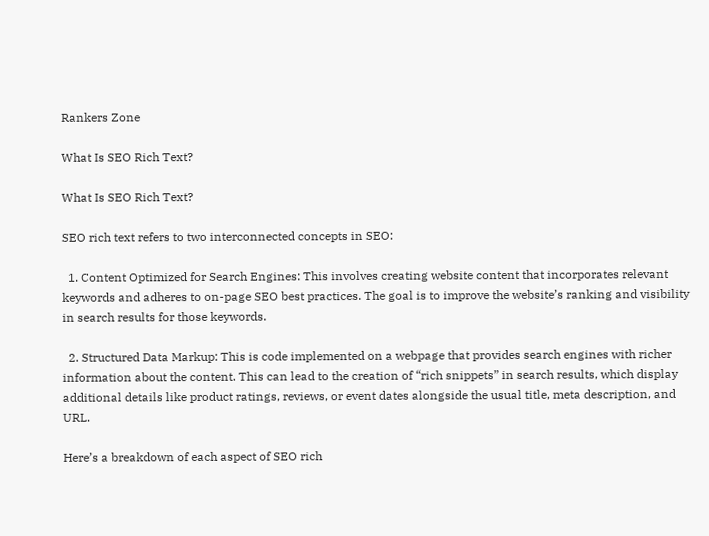Rankers Zone

What Is SEO Rich Text?

What Is SEO Rich Text?

SEO rich text refers to two interconnected concepts in SEO:

  1. Content Optimized for Search Engines: This involves creating website content that incorporates relevant keywords and adheres to on-page SEO best practices. The goal is to improve the website’s ranking and visibility in search results for those keywords.

  2. Structured Data Markup: This is code implemented on a webpage that provides search engines with richer information about the content. This can lead to the creation of “rich snippets” in search results, which display additional details like product ratings, reviews, or event dates alongside the usual title, meta description, and URL.

Here’s a breakdown of each aspect of SEO rich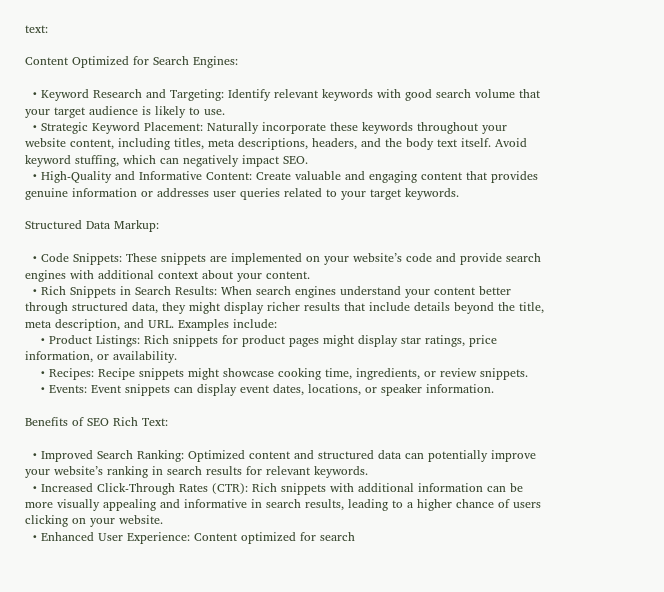text:

Content Optimized for Search Engines:

  • Keyword Research and Targeting: Identify relevant keywords with good search volume that your target audience is likely to use.
  • Strategic Keyword Placement: Naturally incorporate these keywords throughout your website content, including titles, meta descriptions, headers, and the body text itself. Avoid keyword stuffing, which can negatively impact SEO.
  • High-Quality and Informative Content: Create valuable and engaging content that provides genuine information or addresses user queries related to your target keywords.

Structured Data Markup:

  • Code Snippets: These snippets are implemented on your website’s code and provide search engines with additional context about your content.
  • Rich Snippets in Search Results: When search engines understand your content better through structured data, they might display richer results that include details beyond the title, meta description, and URL. Examples include:
    • Product Listings: Rich snippets for product pages might display star ratings, price information, or availability.
    • Recipes: Recipe snippets might showcase cooking time, ingredients, or review snippets.
    • Events: Event snippets can display event dates, locations, or speaker information.

Benefits of SEO Rich Text:

  • Improved Search Ranking: Optimized content and structured data can potentially improve your website’s ranking in search results for relevant keywords.
  • Increased Click-Through Rates (CTR): Rich snippets with additional information can be more visually appealing and informative in search results, leading to a higher chance of users clicking on your website.
  • Enhanced User Experience: Content optimized for search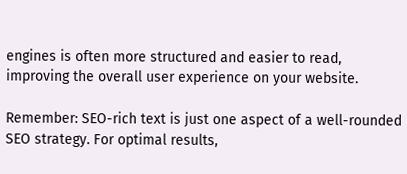engines is often more structured and easier to read, improving the overall user experience on your website.

Remember: SEO-rich text is just one aspect of a well-rounded SEO strategy. For optimal results,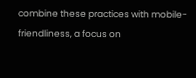combine these practices with mobile-friendliness, a focus on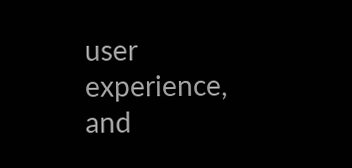user experience, and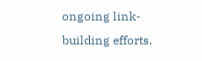ongoing link-building efforts.